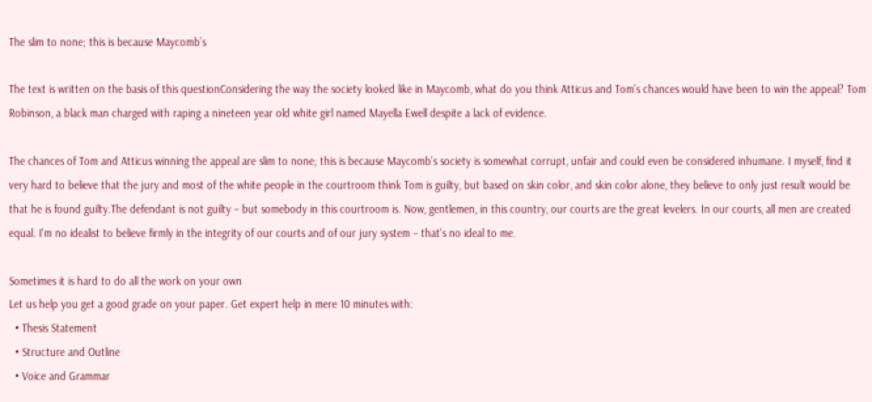The slim to none; this is because Maycomb’s

The text is written on the basis of this questionConsidering the way the society looked like in Maycomb, what do you think Atticus and Tom’s chances would have been to win the appeal? Tom Robinson, a black man charged with raping a nineteen year old white girl named Mayella Ewell despite a lack of evidence.

The chances of Tom and Atticus winning the appeal are slim to none; this is because Maycomb’s society is somewhat corrupt, unfair and could even be considered inhumane. I myself, find it very hard to believe that the jury and most of the white people in the courtroom think Tom is guilty, but based on skin color, and skin color alone, they believe to only just result would be that he is found guilty.The defendant is not guilty – but somebody in this courtroom is. Now, gentlemen, in this country, our courts are the great levelers. In our courts, all men are created equal. I'm no idealist to believe firmly in the integrity of our courts and of our jury system – that's no ideal to me.

Sometimes it is hard to do all the work on your own
Let us help you get a good grade on your paper. Get expert help in mere 10 minutes with:
  • Thesis Statement
  • Structure and Outline
  • Voice and Grammar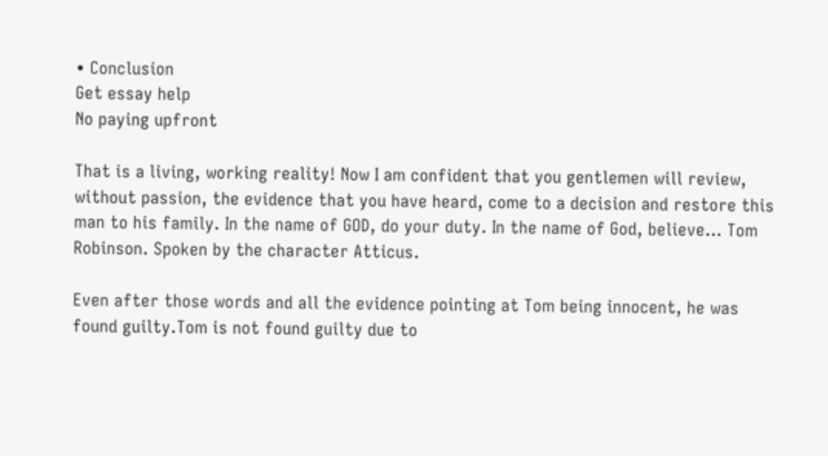• Conclusion
Get essay help
No paying upfront

That is a living, working reality! Now I am confident that you gentlemen will review, without passion, the evidence that you have heard, come to a decision and restore this man to his family. In the name of GOD, do your duty. In the name of God, believe… Tom Robinson. Spoken by the character Atticus.

Even after those words and all the evidence pointing at Tom being innocent, he was found guilty.Tom is not found guilty due to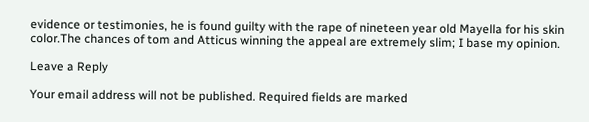evidence or testimonies, he is found guilty with the rape of nineteen year old Mayella for his skin color.The chances of tom and Atticus winning the appeal are extremely slim; I base my opinion.

Leave a Reply

Your email address will not be published. Required fields are marked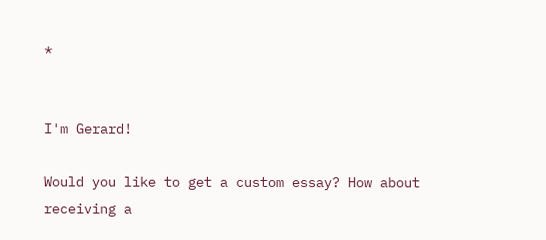*


I'm Gerard!

Would you like to get a custom essay? How about receiving a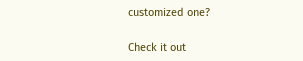customized one?

Check it out